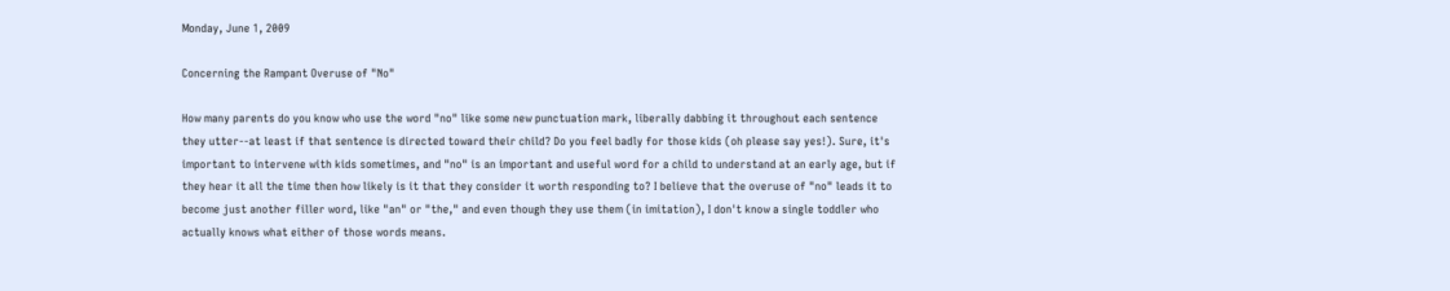Monday, June 1, 2009

Concerning the Rampant Overuse of "No"

How many parents do you know who use the word "no" like some new punctuation mark, liberally dabbing it throughout each sentence they utter--at least if that sentence is directed toward their child? Do you feel badly for those kids (oh please say yes!). Sure, it's important to intervene with kids sometimes, and "no" is an important and useful word for a child to understand at an early age, but if they hear it all the time then how likely is it that they consider it worth responding to? I believe that the overuse of "no" leads it to become just another filler word, like "an" or "the," and even though they use them (in imitation), I don't know a single toddler who actually knows what either of those words means.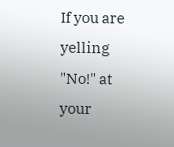If you are yelling "No!" at your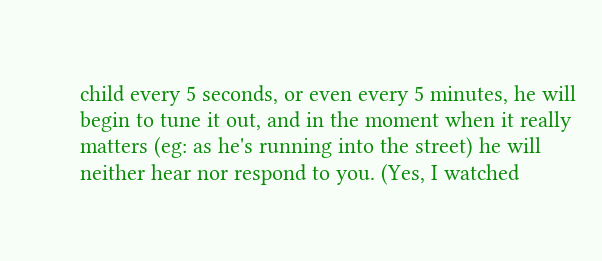child every 5 seconds, or even every 5 minutes, he will begin to tune it out, and in the moment when it really matters (eg: as he's running into the street) he will neither hear nor respond to you. (Yes, I watched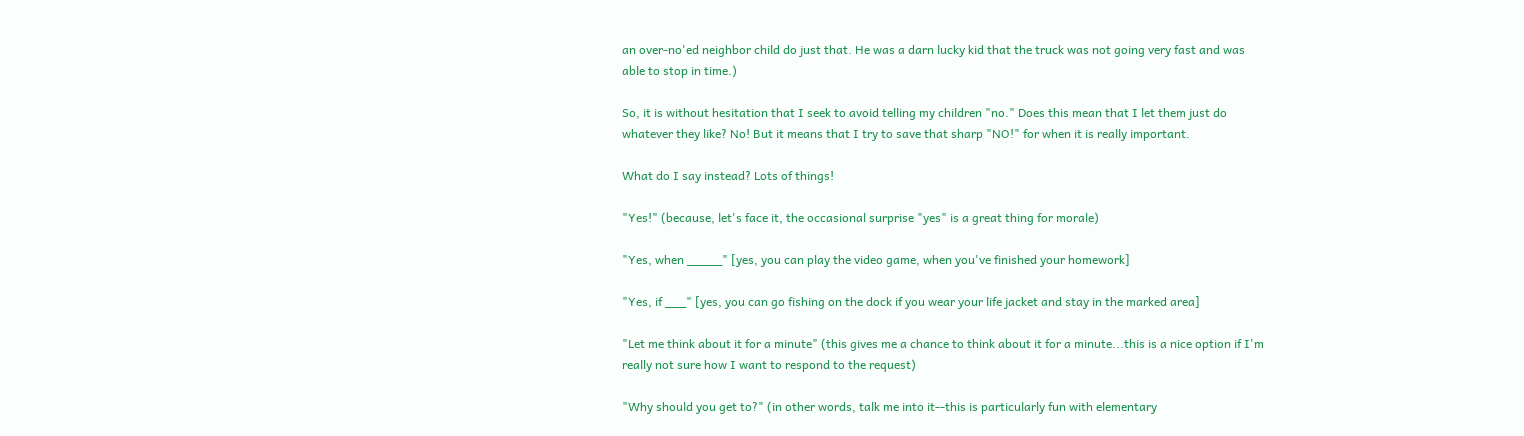an over-no'ed neighbor child do just that. He was a darn lucky kid that the truck was not going very fast and was able to stop in time.)

So, it is without hesitation that I seek to avoid telling my children "no." Does this mean that I let them just do whatever they like? No! But it means that I try to save that sharp "NO!" for when it is really important.

What do I say instead? Lots of things!

"Yes!" (because, let's face it, the occasional surprise "yes" is a great thing for morale)

"Yes, when _____" [yes, you can play the video game, when you've finished your homework]

"Yes, if ___" [yes, you can go fishing on the dock if you wear your life jacket and stay in the marked area]

"Let me think about it for a minute" (this gives me a chance to think about it for a minute...this is a nice option if I'm really not sure how I want to respond to the request)

"Why should you get to?" (in other words, talk me into it--this is particularly fun with elementary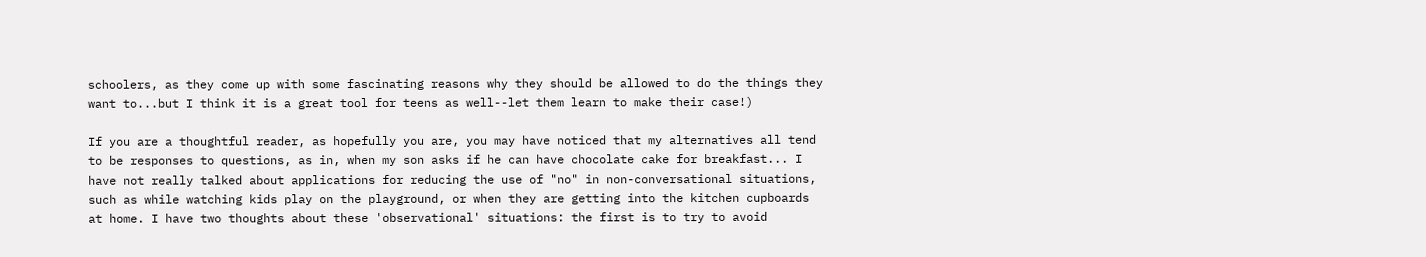schoolers, as they come up with some fascinating reasons why they should be allowed to do the things they want to...but I think it is a great tool for teens as well--let them learn to make their case!)

If you are a thoughtful reader, as hopefully you are, you may have noticed that my alternatives all tend to be responses to questions, as in, when my son asks if he can have chocolate cake for breakfast... I have not really talked about applications for reducing the use of "no" in non-conversational situations, such as while watching kids play on the playground, or when they are getting into the kitchen cupboards at home. I have two thoughts about these 'observational' situations: the first is to try to avoid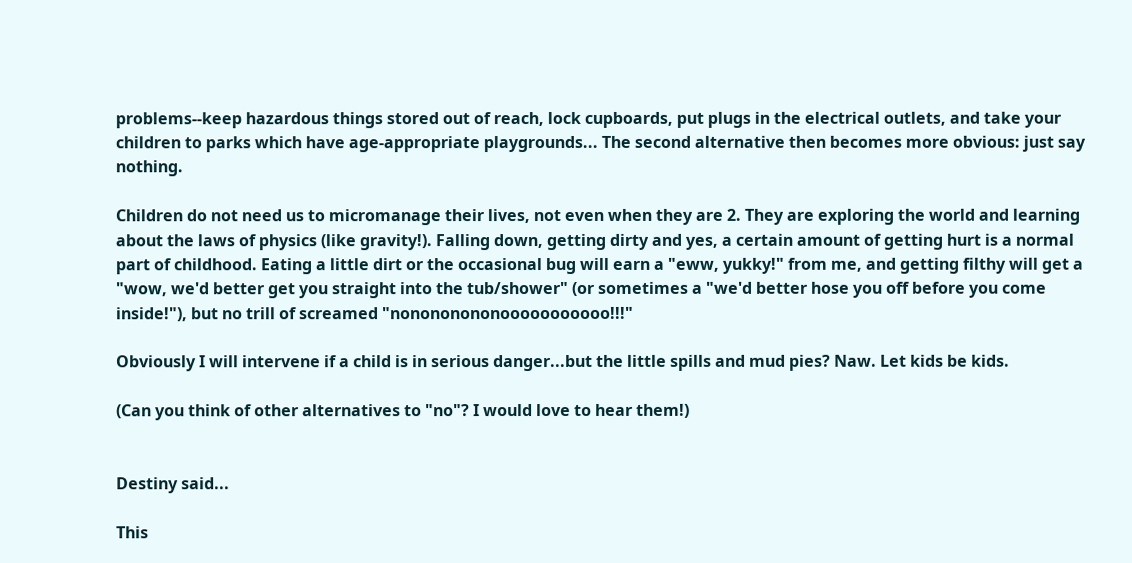problems--keep hazardous things stored out of reach, lock cupboards, put plugs in the electrical outlets, and take your children to parks which have age-appropriate playgrounds... The second alternative then becomes more obvious: just say nothing.

Children do not need us to micromanage their lives, not even when they are 2. They are exploring the world and learning about the laws of physics (like gravity!). Falling down, getting dirty and yes, a certain amount of getting hurt is a normal part of childhood. Eating a little dirt or the occasional bug will earn a "eww, yukky!" from me, and getting filthy will get a "wow, we'd better get you straight into the tub/shower" (or sometimes a "we'd better hose you off before you come inside!"), but no trill of screamed "nonononononooooooooooo!!!"

Obviously I will intervene if a child is in serious danger...but the little spills and mud pies? Naw. Let kids be kids.

(Can you think of other alternatives to "no"? I would love to hear them!)


Destiny said...

This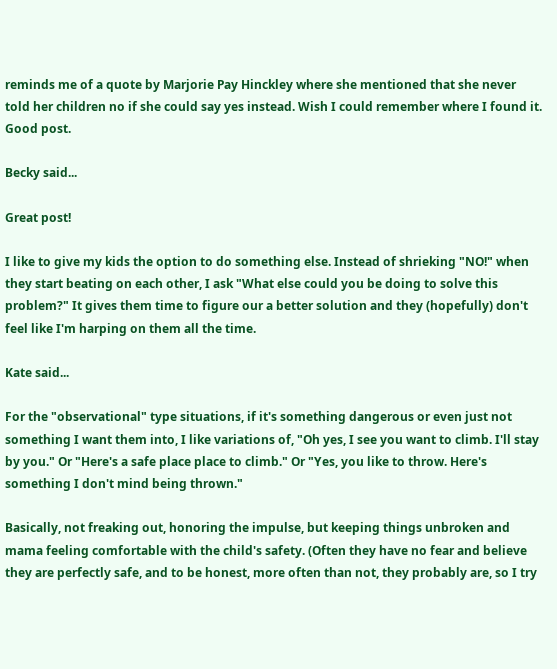reminds me of a quote by Marjorie Pay Hinckley where she mentioned that she never told her children no if she could say yes instead. Wish I could remember where I found it. Good post.

Becky said...

Great post!

I like to give my kids the option to do something else. Instead of shrieking "NO!" when they start beating on each other, I ask "What else could you be doing to solve this problem?" It gives them time to figure our a better solution and they (hopefully) don't feel like I'm harping on them all the time.

Kate said...

For the "observational" type situations, if it's something dangerous or even just not something I want them into, I like variations of, "Oh yes, I see you want to climb. I'll stay by you." Or "Here's a safe place place to climb." Or "Yes, you like to throw. Here's something I don't mind being thrown."

Basically, not freaking out, honoring the impulse, but keeping things unbroken and mama feeling comfortable with the child's safety. (Often they have no fear and believe they are perfectly safe, and to be honest, more often than not, they probably are, so I try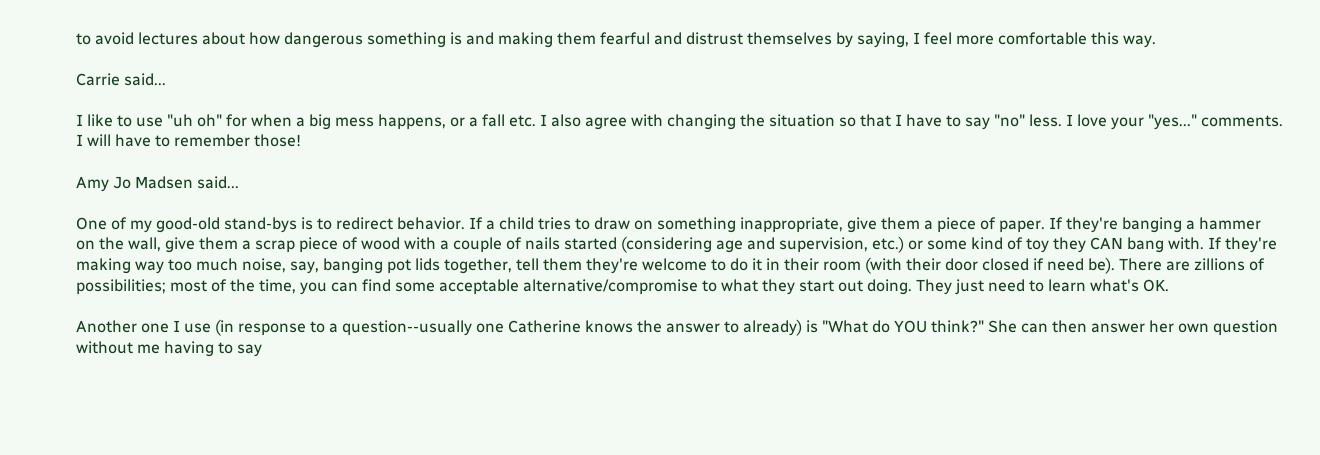to avoid lectures about how dangerous something is and making them fearful and distrust themselves by saying, I feel more comfortable this way.

Carrie said...

I like to use "uh oh" for when a big mess happens, or a fall etc. I also agree with changing the situation so that I have to say "no" less. I love your "yes..." comments. I will have to remember those!

Amy Jo Madsen said...

One of my good-old stand-bys is to redirect behavior. If a child tries to draw on something inappropriate, give them a piece of paper. If they're banging a hammer on the wall, give them a scrap piece of wood with a couple of nails started (considering age and supervision, etc.) or some kind of toy they CAN bang with. If they're making way too much noise, say, banging pot lids together, tell them they're welcome to do it in their room (with their door closed if need be). There are zillions of possibilities; most of the time, you can find some acceptable alternative/compromise to what they start out doing. They just need to learn what's OK.

Another one I use (in response to a question--usually one Catherine knows the answer to already) is "What do YOU think?" She can then answer her own question without me having to say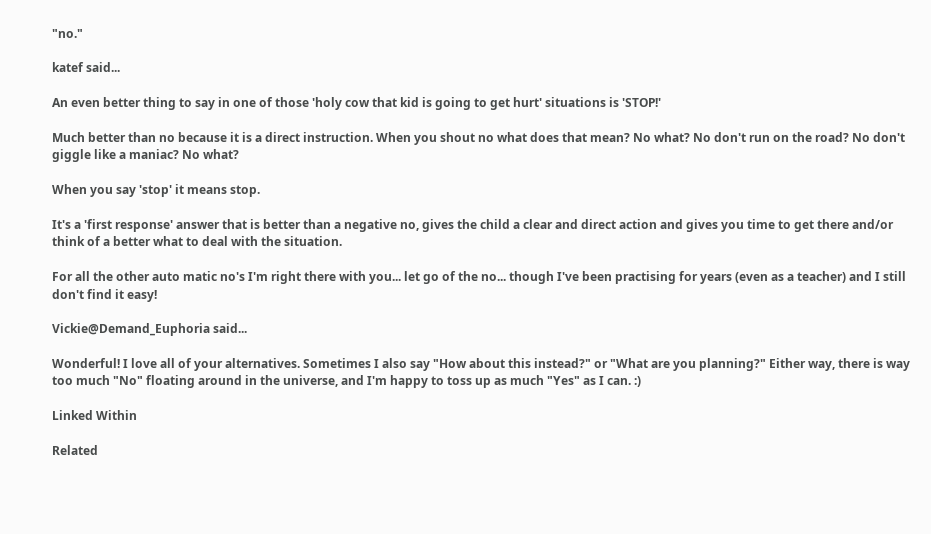"no."

katef said...

An even better thing to say in one of those 'holy cow that kid is going to get hurt' situations is 'STOP!'

Much better than no because it is a direct instruction. When you shout no what does that mean? No what? No don't run on the road? No don't giggle like a maniac? No what?

When you say 'stop' it means stop.

It's a 'first response' answer that is better than a negative no, gives the child a clear and direct action and gives you time to get there and/or think of a better what to deal with the situation.

For all the other auto matic no's I'm right there with you... let go of the no... though I've been practising for years (even as a teacher) and I still don't find it easy!

Vickie@Demand_Euphoria said...

Wonderful! I love all of your alternatives. Sometimes I also say "How about this instead?" or "What are you planning?" Either way, there is way too much "No" floating around in the universe, and I'm happy to toss up as much "Yes" as I can. :)

Linked Within

Related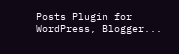Posts Plugin for WordPress, Blogger...